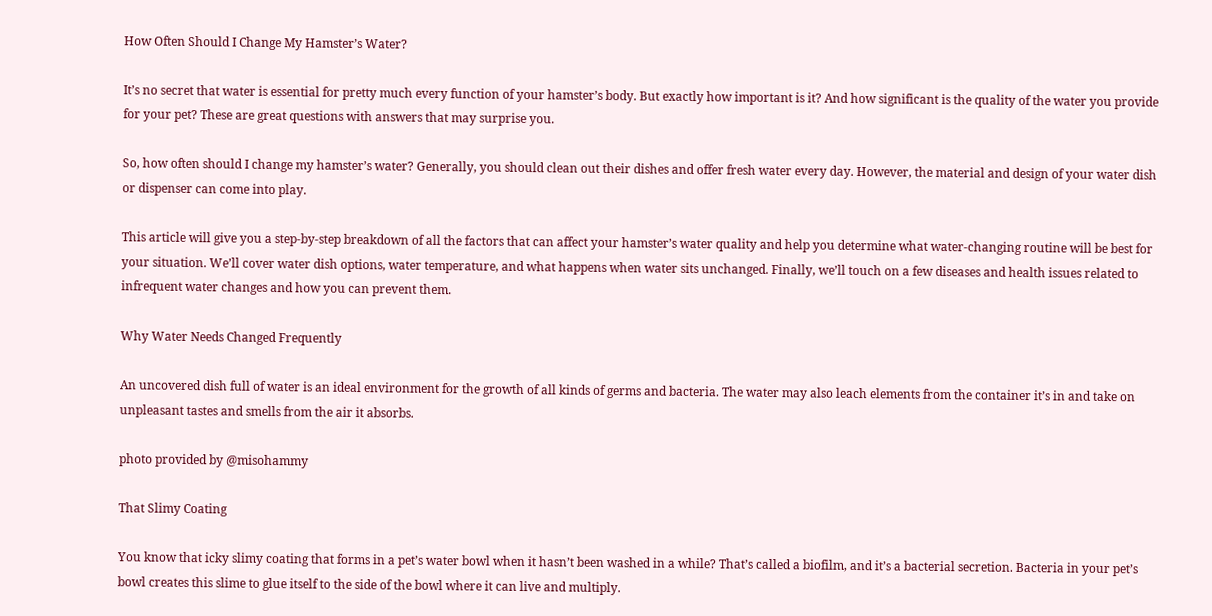How Often Should I Change My Hamster’s Water?

It’s no secret that water is essential for pretty much every function of your hamster’s body. But exactly how important is it? And how significant is the quality of the water you provide for your pet? These are great questions with answers that may surprise you.

So, how often should I change my hamster’s water? Generally, you should clean out their dishes and offer fresh water every day. However, the material and design of your water dish or dispenser can come into play.

This article will give you a step-by-step breakdown of all the factors that can affect your hamster’s water quality and help you determine what water-changing routine will be best for your situation. We’ll cover water dish options, water temperature, and what happens when water sits unchanged. Finally, we’ll touch on a few diseases and health issues related to infrequent water changes and how you can prevent them.

Why Water Needs Changed Frequently

An uncovered dish full of water is an ideal environment for the growth of all kinds of germs and bacteria. The water may also leach elements from the container it’s in and take on unpleasant tastes and smells from the air it absorbs.

photo provided by @misohammy

That Slimy Coating

You know that icky slimy coating that forms in a pet’s water bowl when it hasn’t been washed in a while? That’s called a biofilm, and it’s a bacterial secretion. Bacteria in your pet’s bowl creates this slime to glue itself to the side of the bowl where it can live and multiply.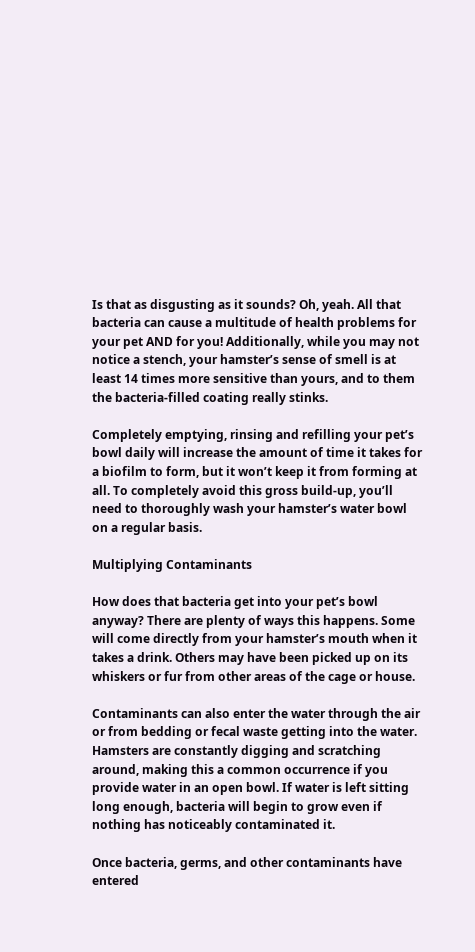Is that as disgusting as it sounds? Oh, yeah. All that bacteria can cause a multitude of health problems for your pet AND for you! Additionally, while you may not notice a stench, your hamster’s sense of smell is at least 14 times more sensitive than yours, and to them the bacteria-filled coating really stinks.

Completely emptying, rinsing and refilling your pet’s bowl daily will increase the amount of time it takes for a biofilm to form, but it won’t keep it from forming at all. To completely avoid this gross build-up, you’ll need to thoroughly wash your hamster’s water bowl on a regular basis.

Multiplying Contaminants

How does that bacteria get into your pet’s bowl anyway? There are plenty of ways this happens. Some will come directly from your hamster’s mouth when it takes a drink. Others may have been picked up on its whiskers or fur from other areas of the cage or house.

Contaminants can also enter the water through the air or from bedding or fecal waste getting into the water. Hamsters are constantly digging and scratching around, making this a common occurrence if you provide water in an open bowl. If water is left sitting long enough, bacteria will begin to grow even if nothing has noticeably contaminated it.

Once bacteria, germs, and other contaminants have entered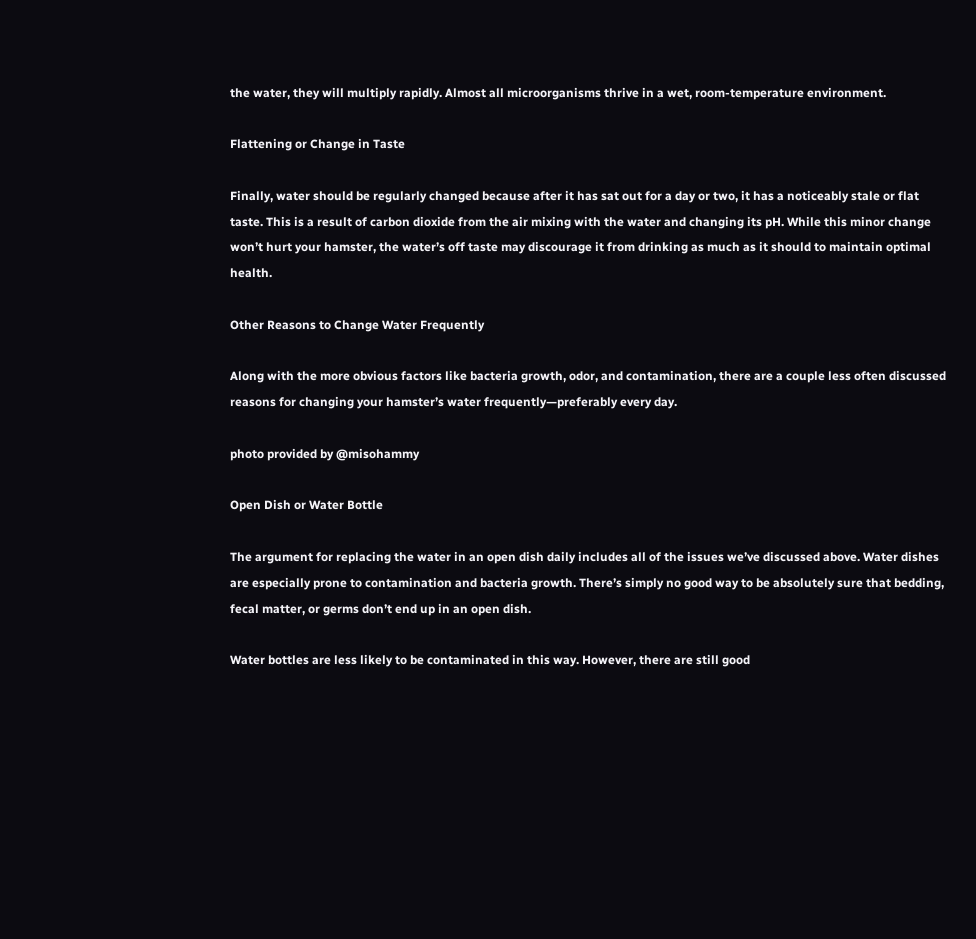the water, they will multiply rapidly. Almost all microorganisms thrive in a wet, room-temperature environment.

Flattening or Change in Taste

Finally, water should be regularly changed because after it has sat out for a day or two, it has a noticeably stale or flat taste. This is a result of carbon dioxide from the air mixing with the water and changing its pH. While this minor change won’t hurt your hamster, the water’s off taste may discourage it from drinking as much as it should to maintain optimal health.

Other Reasons to Change Water Frequently

Along with the more obvious factors like bacteria growth, odor, and contamination, there are a couple less often discussed reasons for changing your hamster’s water frequently—preferably every day.

photo provided by @misohammy

Open Dish or Water Bottle

The argument for replacing the water in an open dish daily includes all of the issues we’ve discussed above. Water dishes are especially prone to contamination and bacteria growth. There’s simply no good way to be absolutely sure that bedding, fecal matter, or germs don’t end up in an open dish.

Water bottles are less likely to be contaminated in this way. However, there are still good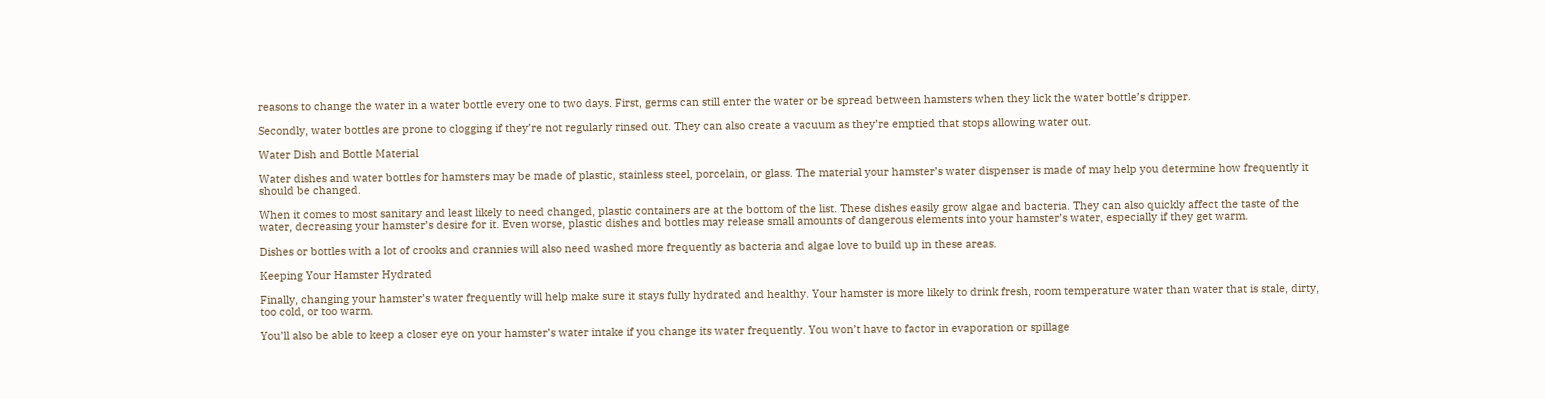reasons to change the water in a water bottle every one to two days. First, germs can still enter the water or be spread between hamsters when they lick the water bottle’s dripper.

Secondly, water bottles are prone to clogging if they’re not regularly rinsed out. They can also create a vacuum as they’re emptied that stops allowing water out.

Water Dish and Bottle Material

Water dishes and water bottles for hamsters may be made of plastic, stainless steel, porcelain, or glass. The material your hamster’s water dispenser is made of may help you determine how frequently it should be changed.

When it comes to most sanitary and least likely to need changed, plastic containers are at the bottom of the list. These dishes easily grow algae and bacteria. They can also quickly affect the taste of the water, decreasing your hamster’s desire for it. Even worse, plastic dishes and bottles may release small amounts of dangerous elements into your hamster’s water, especially if they get warm.

Dishes or bottles with a lot of crooks and crannies will also need washed more frequently as bacteria and algae love to build up in these areas.

Keeping Your Hamster Hydrated

Finally, changing your hamster’s water frequently will help make sure it stays fully hydrated and healthy. Your hamster is more likely to drink fresh, room temperature water than water that is stale, dirty, too cold, or too warm.

You’ll also be able to keep a closer eye on your hamster’s water intake if you change its water frequently. You won’t have to factor in evaporation or spillage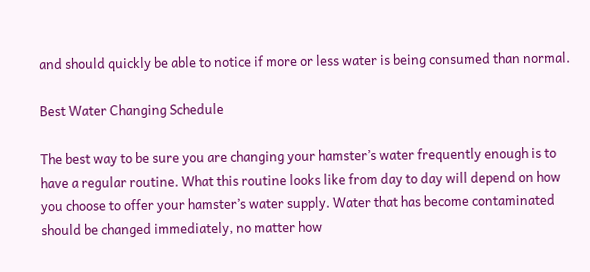and should quickly be able to notice if more or less water is being consumed than normal.

Best Water Changing Schedule

The best way to be sure you are changing your hamster’s water frequently enough is to have a regular routine. What this routine looks like from day to day will depend on how you choose to offer your hamster’s water supply. Water that has become contaminated should be changed immediately, no matter how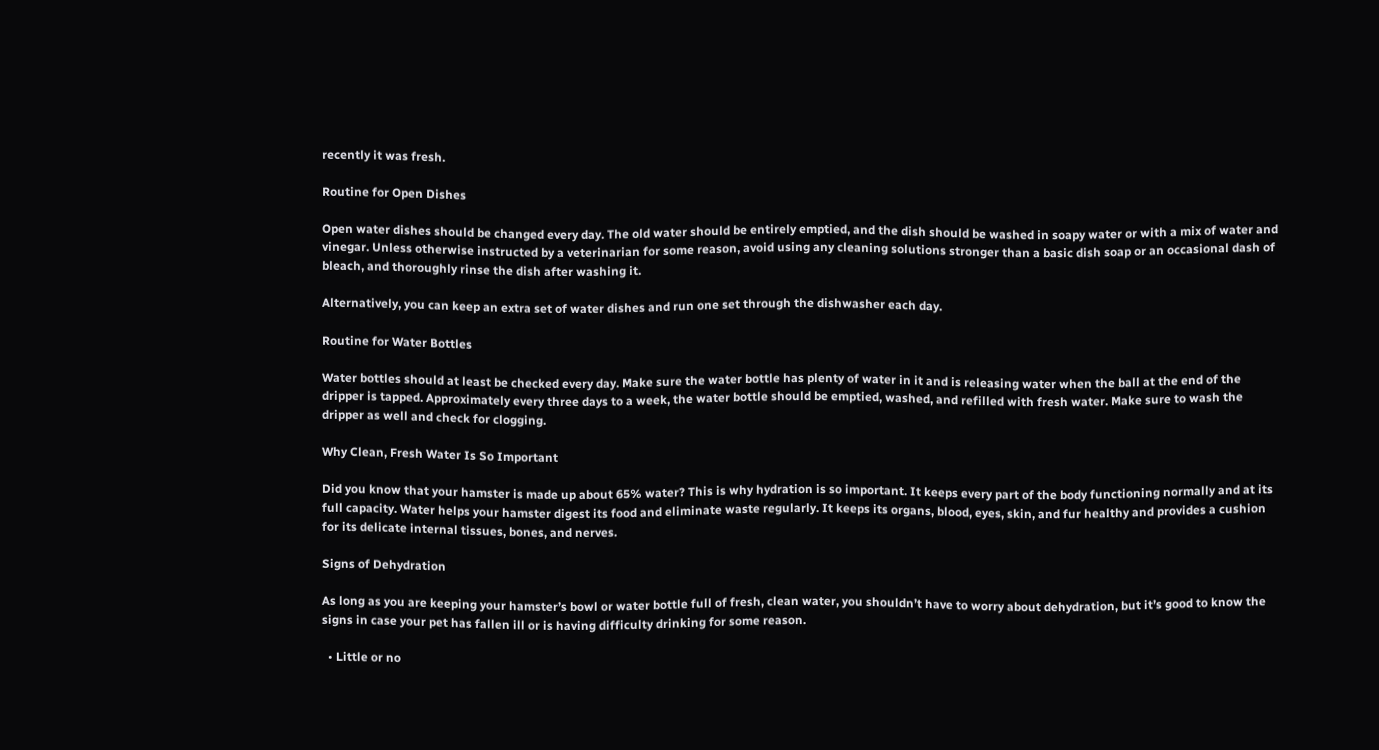recently it was fresh.

Routine for Open Dishes

Open water dishes should be changed every day. The old water should be entirely emptied, and the dish should be washed in soapy water or with a mix of water and vinegar. Unless otherwise instructed by a veterinarian for some reason, avoid using any cleaning solutions stronger than a basic dish soap or an occasional dash of bleach, and thoroughly rinse the dish after washing it.

Alternatively, you can keep an extra set of water dishes and run one set through the dishwasher each day.

Routine for Water Bottles

Water bottles should at least be checked every day. Make sure the water bottle has plenty of water in it and is releasing water when the ball at the end of the dripper is tapped. Approximately every three days to a week, the water bottle should be emptied, washed, and refilled with fresh water. Make sure to wash the dripper as well and check for clogging.

Why Clean, Fresh Water Is So Important

Did you know that your hamster is made up about 65% water? This is why hydration is so important. It keeps every part of the body functioning normally and at its full capacity. Water helps your hamster digest its food and eliminate waste regularly. It keeps its organs, blood, eyes, skin, and fur healthy and provides a cushion for its delicate internal tissues, bones, and nerves.

Signs of Dehydration

As long as you are keeping your hamster’s bowl or water bottle full of fresh, clean water, you shouldn’t have to worry about dehydration, but it’s good to know the signs in case your pet has fallen ill or is having difficulty drinking for some reason.

  • Little or no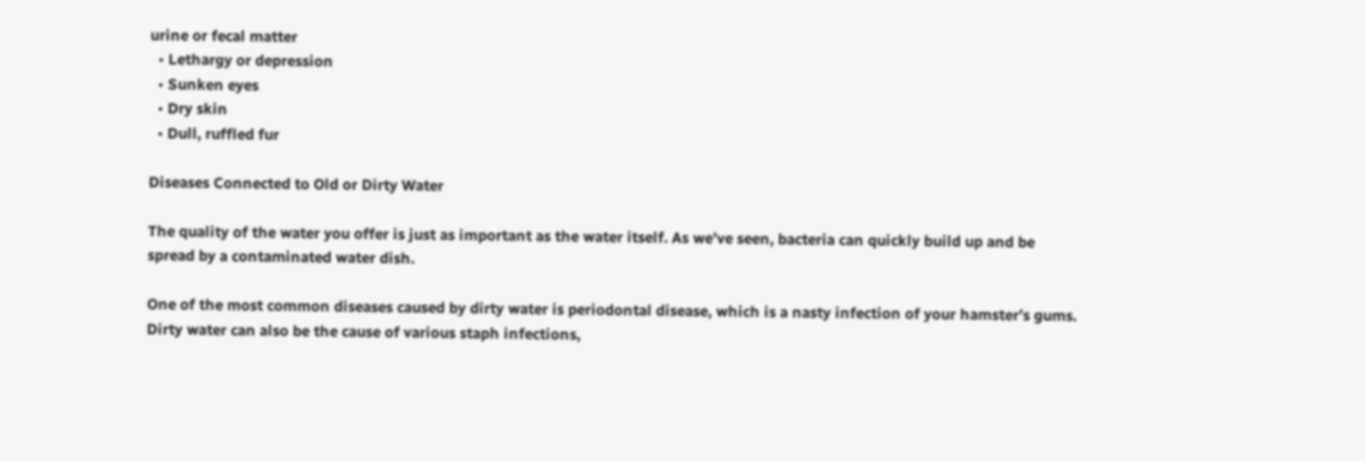urine or fecal matter
  • Lethargy or depression
  • Sunken eyes
  • Dry skin
  • Dull, ruffled fur

Diseases Connected to Old or Dirty Water

The quality of the water you offer is just as important as the water itself. As we’ve seen, bacteria can quickly build up and be spread by a contaminated water dish.

One of the most common diseases caused by dirty water is periodontal disease, which is a nasty infection of your hamster’s gums. Dirty water can also be the cause of various staph infections,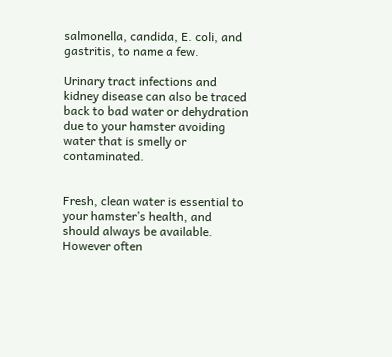salmonella, candida, E. coli, and gastritis, to name a few.

Urinary tract infections and kidney disease can also be traced back to bad water or dehydration due to your hamster avoiding water that is smelly or contaminated.


Fresh, clean water is essential to your hamster’s health, and should always be available. However often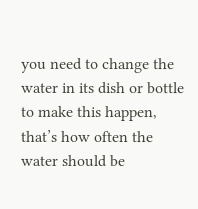you need to change the water in its dish or bottle to make this happen, that’s how often the water should be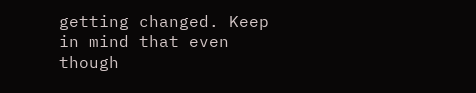getting changed. Keep in mind that even though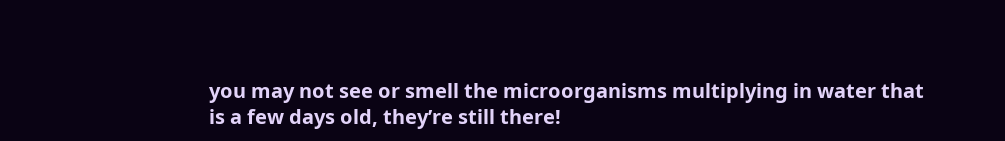you may not see or smell the microorganisms multiplying in water that is a few days old, they’re still there!